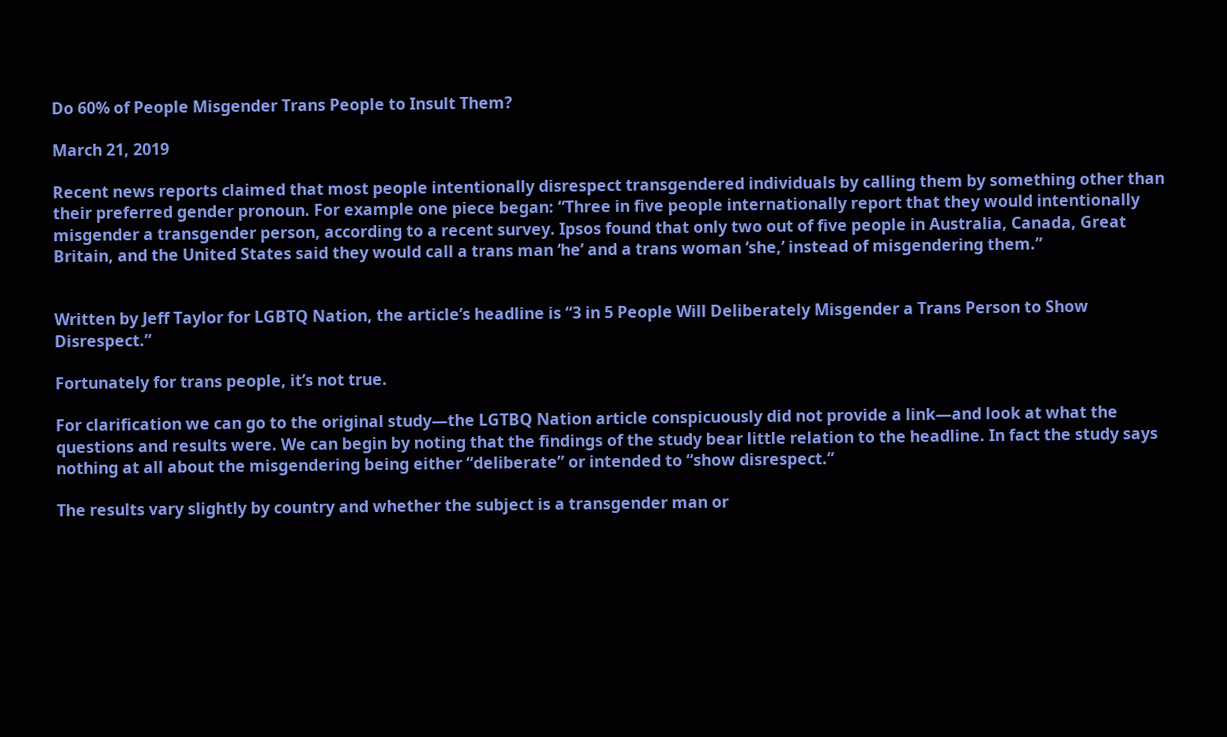Do 60% of People Misgender Trans People to Insult Them?

March 21, 2019

Recent news reports claimed that most people intentionally disrespect transgendered individuals by calling them by something other than their preferred gender pronoun. For example one piece began: “Three in five people internationally report that they would intentionally misgender a transgender person, according to a recent survey. Ipsos found that only two out of five people in Australia, Canada, Great Britain, and the United States said they would call a trans man ‘he’ and a trans woman ‘she,’ instead of misgendering them.”


Written by Jeff Taylor for LGBTQ Nation, the article’s headline is “3 in 5 People Will Deliberately Misgender a Trans Person to Show Disrespect.”

Fortunately for trans people, it’s not true.

For clarification we can go to the original study—the LGTBQ Nation article conspicuously did not provide a link—and look at what the questions and results were. We can begin by noting that the findings of the study bear little relation to the headline. In fact the study says nothing at all about the misgendering being either “deliberate” or intended to “show disrespect.”

The results vary slightly by country and whether the subject is a transgender man or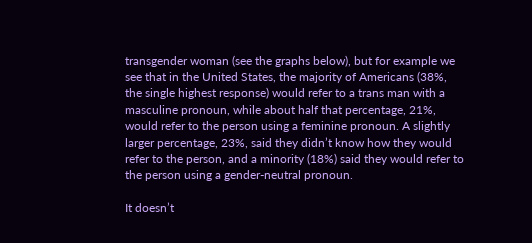transgender woman (see the graphs below), but for example we see that in the United States, the majority of Americans (38%, the single highest response) would refer to a trans man with a masculine pronoun, while about half that percentage, 21%, would refer to the person using a feminine pronoun. A slightly larger percentage, 23%, said they didn’t know how they would refer to the person, and a minority (18%) said they would refer to the person using a gender-neutral pronoun.

It doesn’t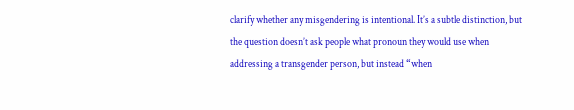clarify whether any misgendering is intentional. It’s a subtle distinction, but the question doesn’t ask people what pronoun they would use when addressing a transgender person, but instead “when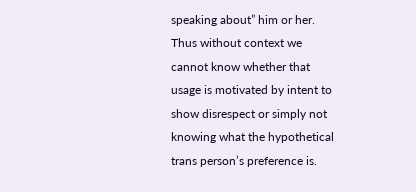speaking about” him or her. Thus without context we cannot know whether that usage is motivated by intent to show disrespect or simply not knowing what the hypothetical trans person’s preference is.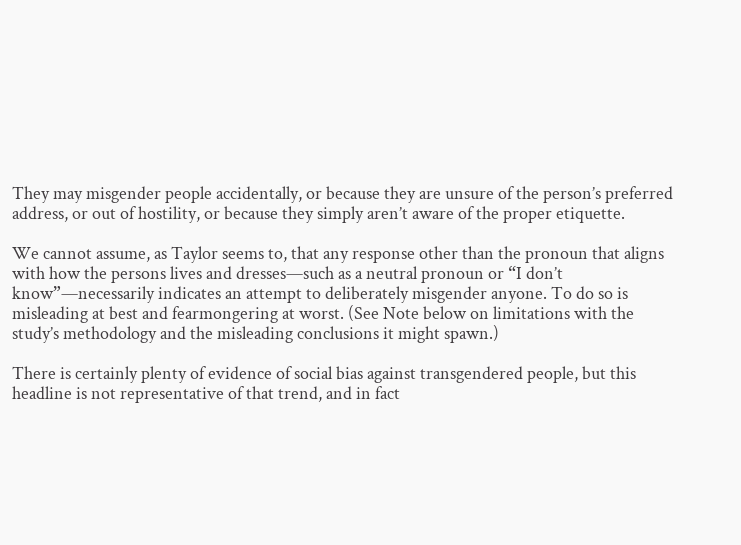They may misgender people accidentally, or because they are unsure of the person’s preferred address, or out of hostility, or because they simply aren’t aware of the proper etiquette.

We cannot assume, as Taylor seems to, that any response other than the pronoun that aligns with how the persons lives and dresses—such as a neutral pronoun or “I don’t know”—necessarily indicates an attempt to deliberately misgender anyone. To do so is misleading at best and fearmongering at worst. (See Note below on limitations with the study’s methodology and the misleading conclusions it might spawn.)

There is certainly plenty of evidence of social bias against transgendered people, but this headline is not representative of that trend, and in fact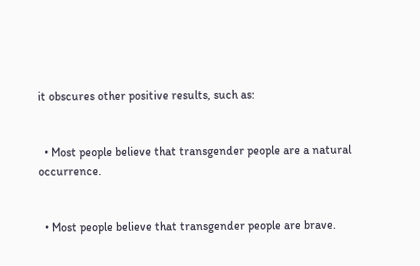it obscures other positive results, such as:


  • Most people believe that transgender people are a natural occurrence.


  • Most people believe that transgender people are brave.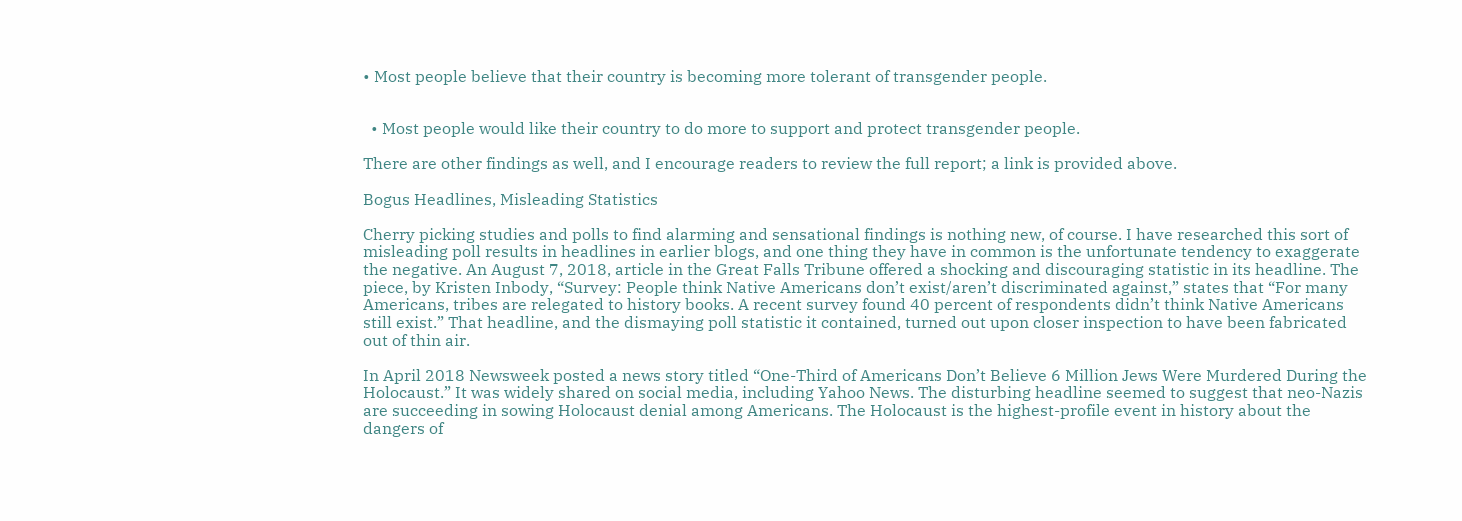• Most people believe that their country is becoming more tolerant of transgender people.


  • Most people would like their country to do more to support and protect transgender people.

There are other findings as well, and I encourage readers to review the full report; a link is provided above.

Bogus Headlines, Misleading Statistics

Cherry picking studies and polls to find alarming and sensational findings is nothing new, of course. I have researched this sort of misleading poll results in headlines in earlier blogs, and one thing they have in common is the unfortunate tendency to exaggerate the negative. An August 7, 2018, article in the Great Falls Tribune offered a shocking and discouraging statistic in its headline. The piece, by Kristen Inbody, “Survey: People think Native Americans don’t exist/aren’t discriminated against,” states that “For many Americans, tribes are relegated to history books. A recent survey found 40 percent of respondents didn’t think Native Americans still exist.” That headline, and the dismaying poll statistic it contained, turned out upon closer inspection to have been fabricated out of thin air.

In April 2018 Newsweek posted a news story titled “One-Third of Americans Don’t Believe 6 Million Jews Were Murdered During the Holocaust.” It was widely shared on social media, including Yahoo News. The disturbing headline seemed to suggest that neo-Nazis are succeeding in sowing Holocaust denial among Americans. The Holocaust is the highest-profile event in history about the dangers of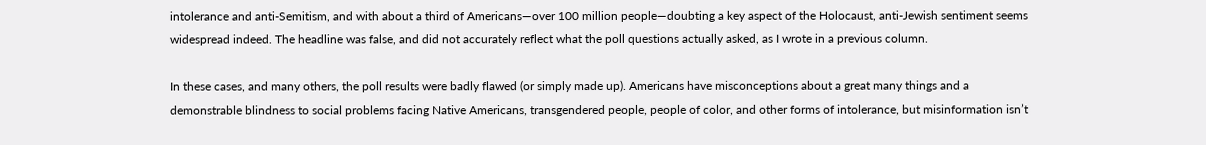intolerance and anti-Semitism, and with about a third of Americans—over 100 million people—doubting a key aspect of the Holocaust, anti-Jewish sentiment seems widespread indeed. The headline was false, and did not accurately reflect what the poll questions actually asked, as I wrote in a previous column.

In these cases, and many others, the poll results were badly flawed (or simply made up). Americans have misconceptions about a great many things and a demonstrable blindness to social problems facing Native Americans, transgendered people, people of color, and other forms of intolerance, but misinformation isn’t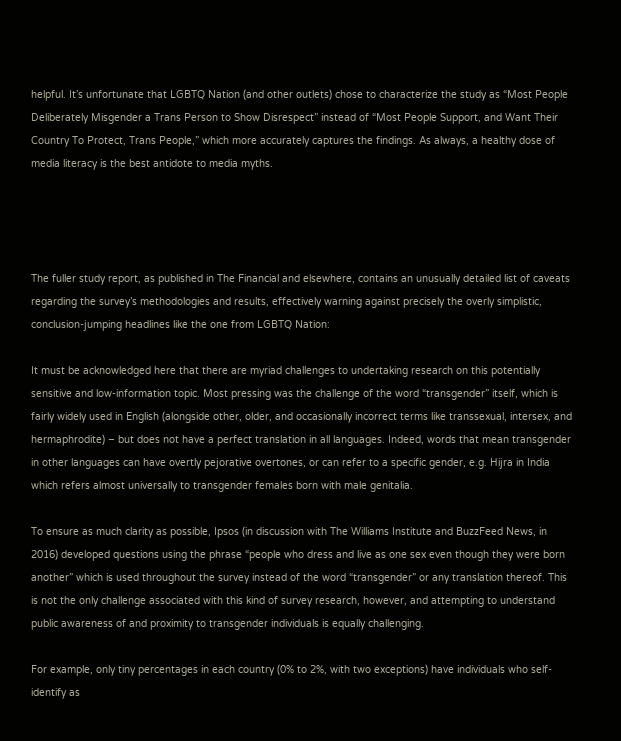helpful. It’s unfortunate that LGBTQ Nation (and other outlets) chose to characterize the study as “Most People Deliberately Misgender a Trans Person to Show Disrespect” instead of “Most People Support, and Want Their Country To Protect, Trans People,” which more accurately captures the findings. As always, a healthy dose of media literacy is the best antidote to media myths.




The fuller study report, as published in The Financial and elsewhere, contains an unusually detailed list of caveats regarding the survey’s methodologies and results, effectively warning against precisely the overly simplistic, conclusion-jumping headlines like the one from LGBTQ Nation:

It must be acknowledged here that there are myriad challenges to undertaking research on this potentially sensitive and low-information topic. Most pressing was the challenge of the word “transgender” itself, which is fairly widely used in English (alongside other, older, and occasionally incorrect terms like transsexual, intersex, and hermaphrodite) – but does not have a perfect translation in all languages. Indeed, words that mean transgender in other languages can have overtly pejorative overtones, or can refer to a specific gender, e.g. Hijra in India which refers almost universally to transgender females born with male genitalia.

To ensure as much clarity as possible, Ipsos (in discussion with The Williams Institute and BuzzFeed News, in 2016) developed questions using the phrase “people who dress and live as one sex even though they were born another” which is used throughout the survey instead of the word “transgender” or any translation thereof. This is not the only challenge associated with this kind of survey research, however, and attempting to understand public awareness of and proximity to transgender individuals is equally challenging.

For example, only tiny percentages in each country (0% to 2%, with two exceptions) have individuals who self-identify as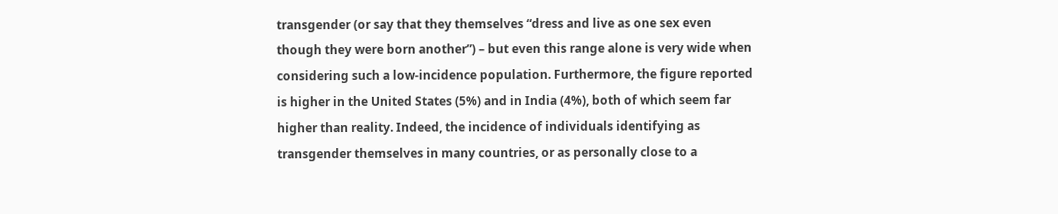transgender (or say that they themselves “dress and live as one sex even though they were born another”) – but even this range alone is very wide when considering such a low-incidence population. Furthermore, the figure reported is higher in the United States (5%) and in India (4%), both of which seem far higher than reality. Indeed, the incidence of individuals identifying as transgender themselves in many countries, or as personally close to a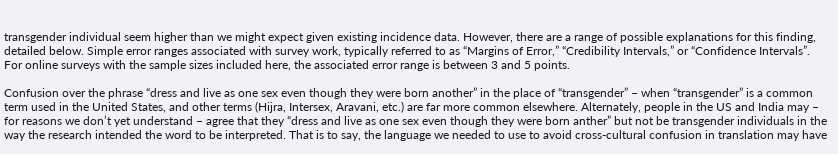transgender individual seem higher than we might expect given existing incidence data. However, there are a range of possible explanations for this finding, detailed below. Simple error ranges associated with survey work, typically referred to as “Margins of Error,” “Credibility Intervals,” or “Confidence Intervals”. For online surveys with the sample sizes included here, the associated error range is between 3 and 5 points.

Confusion over the phrase “dress and live as one sex even though they were born another” in the place of “transgender” – when “transgender” is a common term used in the United States, and other terms (Hijra, Intersex, Aravani, etc.) are far more common elsewhere. Alternately, people in the US and India may – for reasons we don’t yet understand – agree that they “dress and live as one sex even though they were born anther” but not be transgender individuals in the way the research intended the word to be interpreted. That is to say, the language we needed to use to avoid cross-cultural confusion in translation may have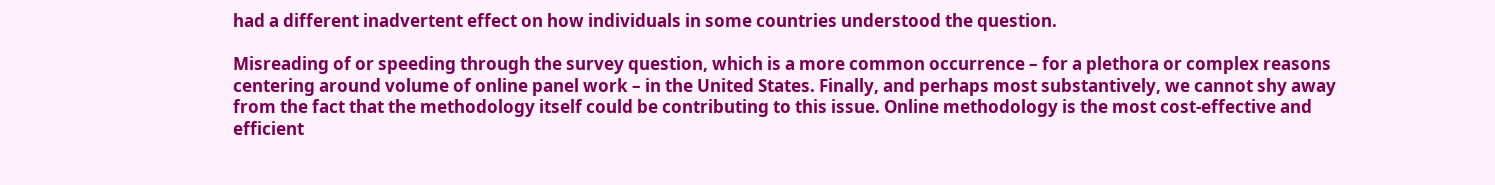had a different inadvertent effect on how individuals in some countries understood the question.

Misreading of or speeding through the survey question, which is a more common occurrence – for a plethora or complex reasons centering around volume of online panel work – in the United States. Finally, and perhaps most substantively, we cannot shy away from the fact that the methodology itself could be contributing to this issue. Online methodology is the most cost-effective and efficient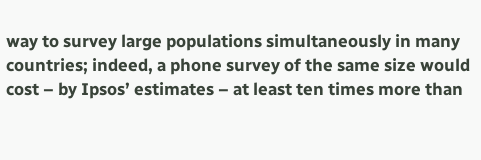way to survey large populations simultaneously in many countries; indeed, a phone survey of the same size would cost – by Ipsos’ estimates – at least ten times more than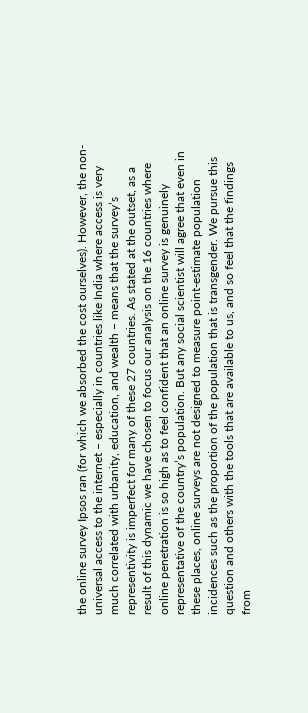the online survey Ipsos ran (for which we absorbed the cost ourselves). However, the non-universal access to the internet – especially in countries like India where access is very much correlated with urbanity, education, and wealth – means that the survey’s representivity is imperfect for many of these 27 countries. As stated at the outset, as a result of this dynamic we have chosen to focus our analysis on the 16 countries where online penetration is so high as to feel confident that an online survey is genuinely representative of the country’s population. But any social scientist will agree that even in these places, online surveys are not designed to measure point-estimate population incidences such as the proportion of the population that is transgender. We pursue this question and others with the tools that are available to us, and so feel that the findings from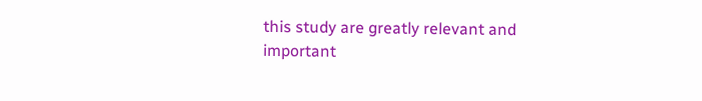this study are greatly relevant and important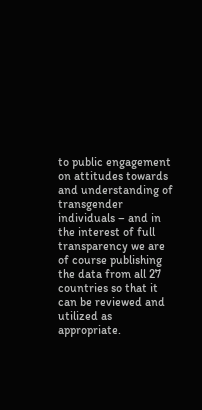to public engagement on attitudes towards and understanding of transgender individuals – and in the interest of full transparency we are of course publishing the data from all 27 countries so that it can be reviewed and utilized as appropriate.